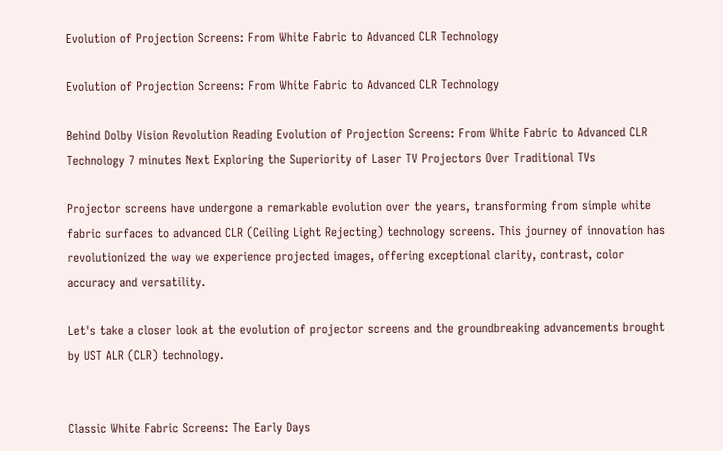Evolution of Projection Screens: From White Fabric to Advanced CLR Technology

Evolution of Projection Screens: From White Fabric to Advanced CLR Technology

Behind Dolby Vision Revolution Reading Evolution of Projection Screens: From White Fabric to Advanced CLR Technology 7 minutes Next Exploring the Superiority of Laser TV Projectors Over Traditional TVs

Projector screens have undergone a remarkable evolution over the years, transforming from simple white fabric surfaces to advanced CLR (Ceiling Light Rejecting) technology screens. This journey of innovation has revolutionized the way we experience projected images, offering exceptional clarity, contrast, color accuracy and versatility.

Let's take a closer look at the evolution of projector screens and the groundbreaking advancements brought by UST ALR (CLR) technology.


Classic White Fabric Screens: The Early Days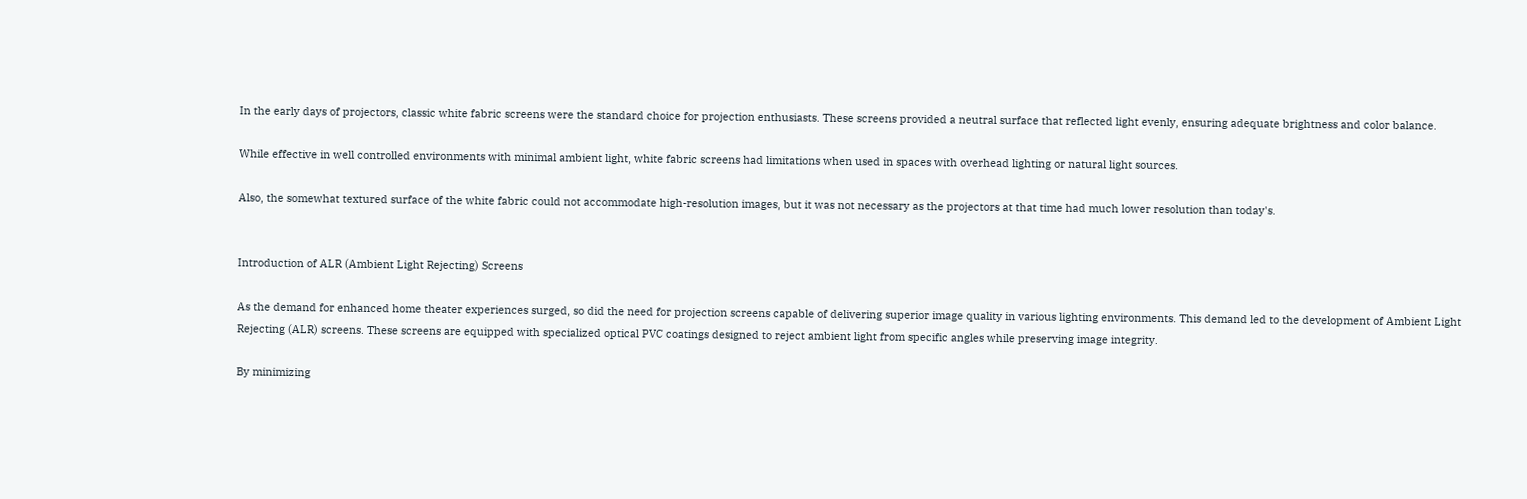In the early days of projectors, classic white fabric screens were the standard choice for projection enthusiasts. These screens provided a neutral surface that reflected light evenly, ensuring adequate brightness and color balance.

While effective in well controlled environments with minimal ambient light, white fabric screens had limitations when used in spaces with overhead lighting or natural light sources.

Also, the somewhat textured surface of the white fabric could not accommodate high-resolution images, but it was not necessary as the projectors at that time had much lower resolution than today's.


Introduction of ALR (Ambient Light Rejecting) Screens

As the demand for enhanced home theater experiences surged, so did the need for projection screens capable of delivering superior image quality in various lighting environments. This demand led to the development of Ambient Light Rejecting (ALR) screens. These screens are equipped with specialized optical PVC coatings designed to reject ambient light from specific angles while preserving image integrity.

By minimizing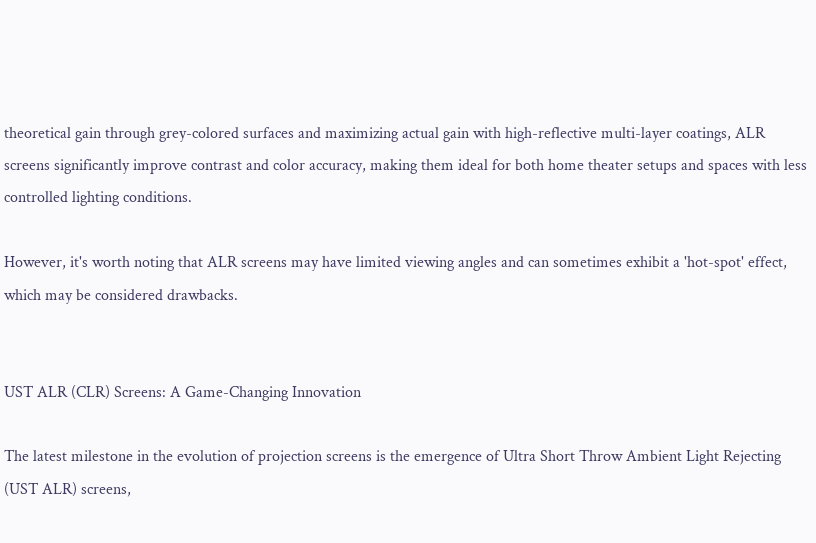theoretical gain through grey-colored surfaces and maximizing actual gain with high-reflective multi-layer coatings, ALR screens significantly improve contrast and color accuracy, making them ideal for both home theater setups and spaces with less controlled lighting conditions.

However, it's worth noting that ALR screens may have limited viewing angles and can sometimes exhibit a 'hot-spot' effect, which may be considered drawbacks.


UST ALR (CLR) Screens: A Game-Changing Innovation

The latest milestone in the evolution of projection screens is the emergence of Ultra Short Throw Ambient Light Rejecting (UST ALR) screens,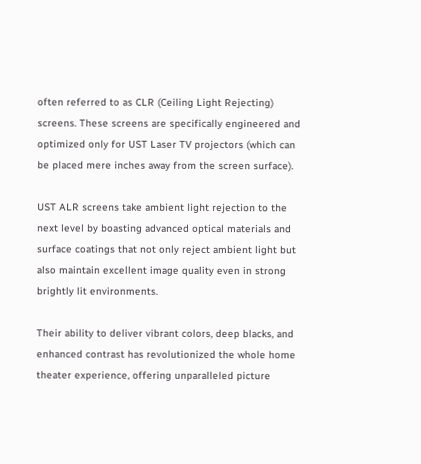often referred to as CLR (Ceiling Light Rejecting) screens. These screens are specifically engineered and optimized only for UST Laser TV projectors (which can be placed mere inches away from the screen surface).

UST ALR screens take ambient light rejection to the next level by boasting advanced optical materials and surface coatings that not only reject ambient light but also maintain excellent image quality even in strong brightly lit environments.

Their ability to deliver vibrant colors, deep blacks, and enhanced contrast has revolutionized the whole home theater experience, offering unparalleled picture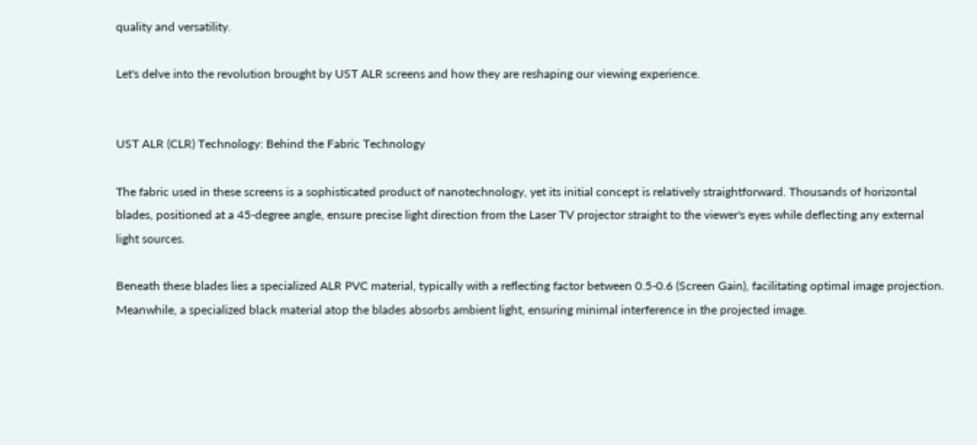quality and versatility.

Let's delve into the revolution brought by UST ALR screens and how they are reshaping our viewing experience.


UST ALR (CLR) Technology: Behind the Fabric Technology

The fabric used in these screens is a sophisticated product of nanotechnology, yet its initial concept is relatively straightforward. Thousands of horizontal blades, positioned at a 45-degree angle, ensure precise light direction from the Laser TV projector straight to the viewer's eyes while deflecting any external light sources.

Beneath these blades lies a specialized ALR PVC material, typically with a reflecting factor between 0.5-0.6 (Screen Gain), facilitating optimal image projection. Meanwhile, a specialized black material atop the blades absorbs ambient light, ensuring minimal interference in the projected image.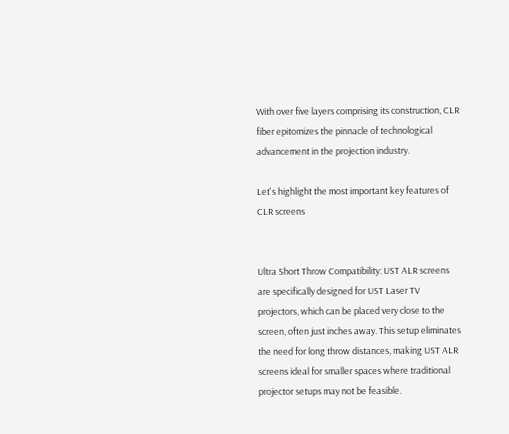With over five layers comprising its construction, CLR fiber epitomizes the pinnacle of technological advancement in the projection industry.

Let's highlight the most important key features of CLR screens


Ultra Short Throw Compatibility: UST ALR screens are specifically designed for UST Laser TV projectors, which can be placed very close to the screen, often just inches away. This setup eliminates the need for long throw distances, making UST ALR screens ideal for smaller spaces where traditional projector setups may not be feasible.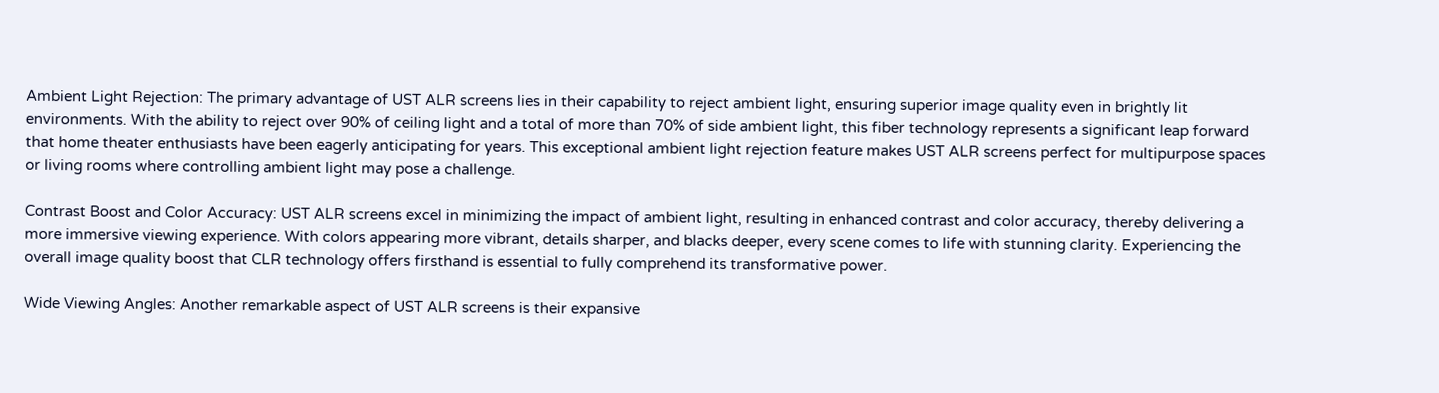Ambient Light Rejection: The primary advantage of UST ALR screens lies in their capability to reject ambient light, ensuring superior image quality even in brightly lit environments. With the ability to reject over 90% of ceiling light and a total of more than 70% of side ambient light, this fiber technology represents a significant leap forward that home theater enthusiasts have been eagerly anticipating for years. This exceptional ambient light rejection feature makes UST ALR screens perfect for multipurpose spaces or living rooms where controlling ambient light may pose a challenge.

Contrast Boost and Color Accuracy: UST ALR screens excel in minimizing the impact of ambient light, resulting in enhanced contrast and color accuracy, thereby delivering a more immersive viewing experience. With colors appearing more vibrant, details sharper, and blacks deeper, every scene comes to life with stunning clarity. Experiencing the overall image quality boost that CLR technology offers firsthand is essential to fully comprehend its transformative power.

Wide Viewing Angles: Another remarkable aspect of UST ALR screens is their expansive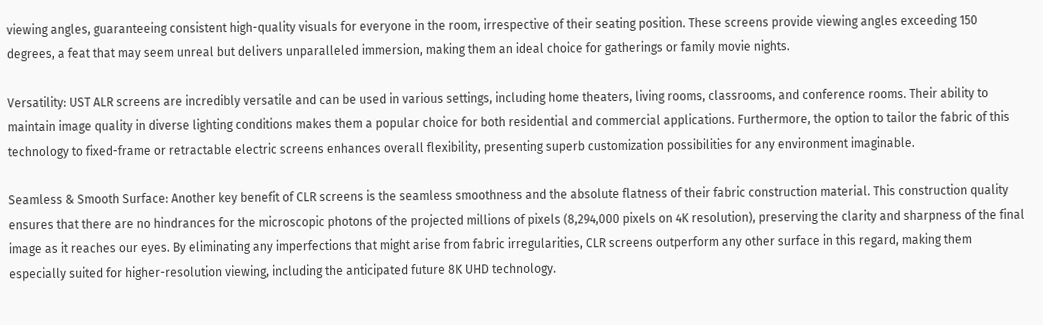viewing angles, guaranteeing consistent high-quality visuals for everyone in the room, irrespective of their seating position. These screens provide viewing angles exceeding 150 degrees, a feat that may seem unreal but delivers unparalleled immersion, making them an ideal choice for gatherings or family movie nights.

Versatility: UST ALR screens are incredibly versatile and can be used in various settings, including home theaters, living rooms, classrooms, and conference rooms. Their ability to maintain image quality in diverse lighting conditions makes them a popular choice for both residential and commercial applications. Furthermore, the option to tailor the fabric of this technology to fixed-frame or retractable electric screens enhances overall flexibility, presenting superb customization possibilities for any environment imaginable.

Seamless & Smooth Surface: Another key benefit of CLR screens is the seamless smoothness and the absolute flatness of their fabric construction material. This construction quality ensures that there are no hindrances for the microscopic photons of the projected millions of pixels (8,294,000 pixels on 4K resolution), preserving the clarity and sharpness of the final image as it reaches our eyes. By eliminating any imperfections that might arise from fabric irregularities, CLR screens outperform any other surface in this regard, making them especially suited for higher-resolution viewing, including the anticipated future 8K UHD technology.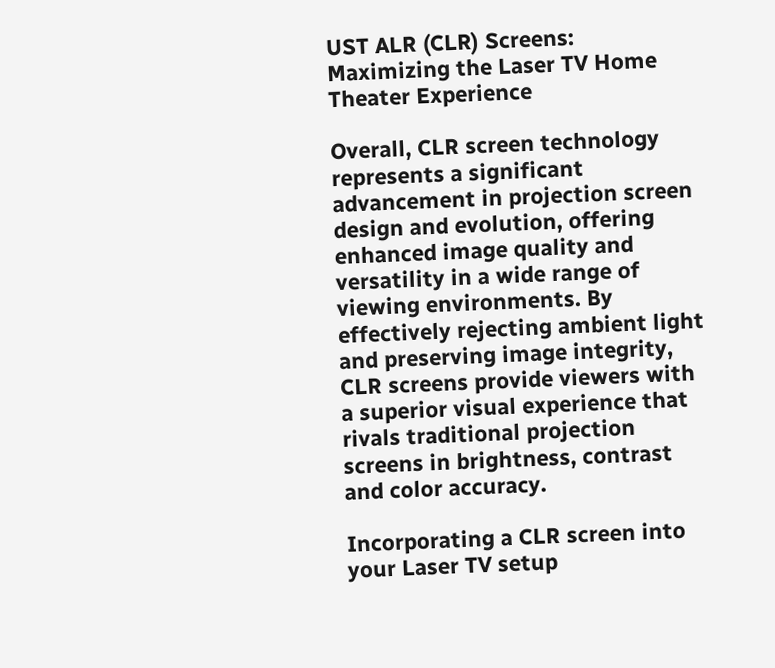UST ALR (CLR) Screens: Maximizing the Laser TV Home Theater Experience

Overall, CLR screen technology represents a significant advancement in projection screen design and evolution, offering enhanced image quality and versatility in a wide range of viewing environments. By effectively rejecting ambient light and preserving image integrity, CLR screens provide viewers with a superior visual experience that rivals traditional projection screens in brightness, contrast and color accuracy.

Incorporating a CLR screen into your Laser TV setup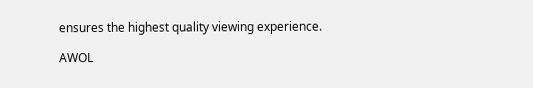ensures the highest quality viewing experience.

AWOL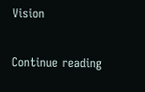Vision

Continue reading